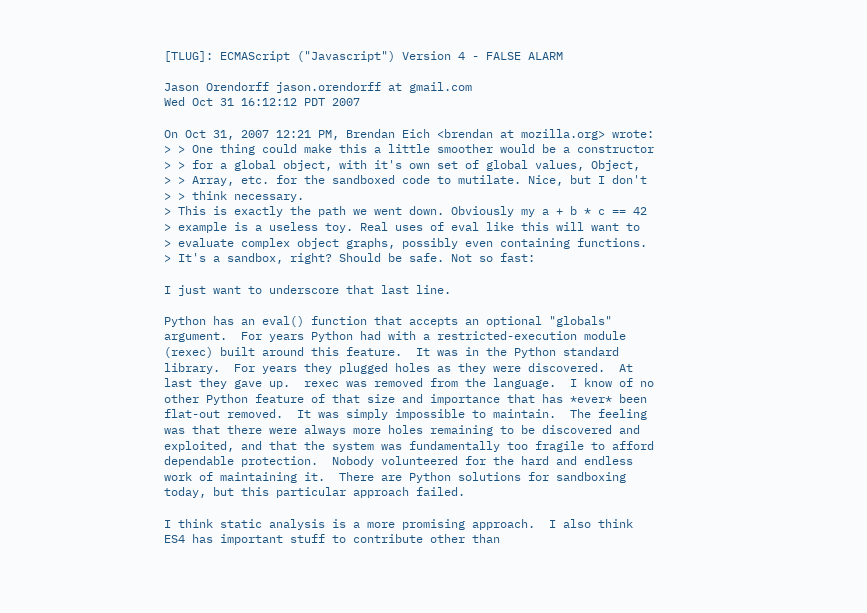[TLUG]: ECMAScript ("Javascript") Version 4 - FALSE ALARM

Jason Orendorff jason.orendorff at gmail.com
Wed Oct 31 16:12:12 PDT 2007

On Oct 31, 2007 12:21 PM, Brendan Eich <brendan at mozilla.org> wrote:
> > One thing could make this a little smoother would be a constructor
> > for a global object, with it's own set of global values, Object,
> > Array, etc. for the sandboxed code to mutilate. Nice, but I don't
> > think necessary.
> This is exactly the path we went down. Obviously my a + b * c == 42
> example is a useless toy. Real uses of eval like this will want to
> evaluate complex object graphs, possibly even containing functions.
> It's a sandbox, right? Should be safe. Not so fast:

I just want to underscore that last line.

Python has an eval() function that accepts an optional "globals"
argument.  For years Python had with a restricted-execution module
(rexec) built around this feature.  It was in the Python standard
library.  For years they plugged holes as they were discovered.  At
last they gave up.  rexec was removed from the language.  I know of no
other Python feature of that size and importance that has *ever* been
flat-out removed.  It was simply impossible to maintain.  The feeling
was that there were always more holes remaining to be discovered and
exploited, and that the system was fundamentally too fragile to afford
dependable protection.  Nobody volunteered for the hard and endless
work of maintaining it.  There are Python solutions for sandboxing
today, but this particular approach failed.

I think static analysis is a more promising approach.  I also think
ES4 has important stuff to contribute other than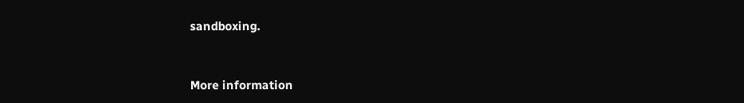sandboxing.


More information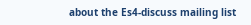about the Es4-discuss mailing list